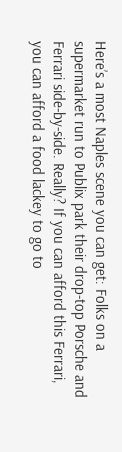Here’s a most Naples scene you can get: Folks on a supermarket run to Publix park their drop-top Porsche and Ferrari side-by-side. Really? If you can afford this Ferrari, you can afford a food lackey to go to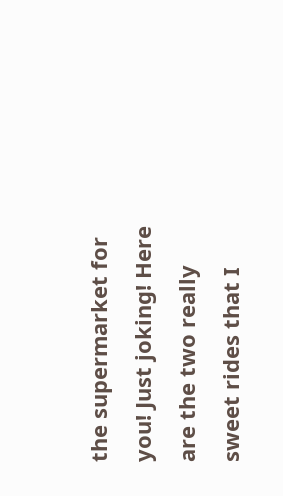the supermarket for you! Just joking! Here are the two really sweet rides that I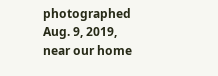photographed Aug. 9, 2019, near our home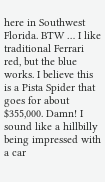here in Southwest Florida. BTW … I like traditional Ferrari red, but the blue works. I believe this is a Pista Spider that goes for about $355,000. Damn! I sound like a hillbilly being impressed with a car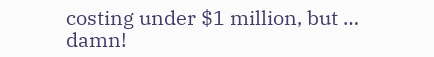costing under $1 million, but … damn!